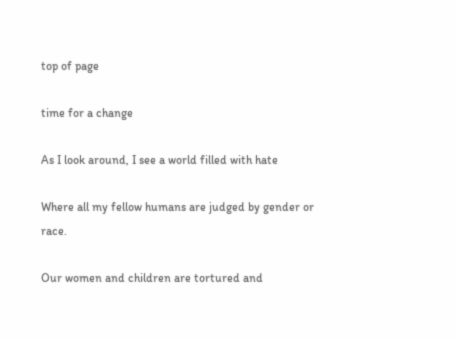top of page

time for a change

As I look around, I see a world filled with hate

Where all my fellow humans are judged by gender or race.

Our women and children are tortured and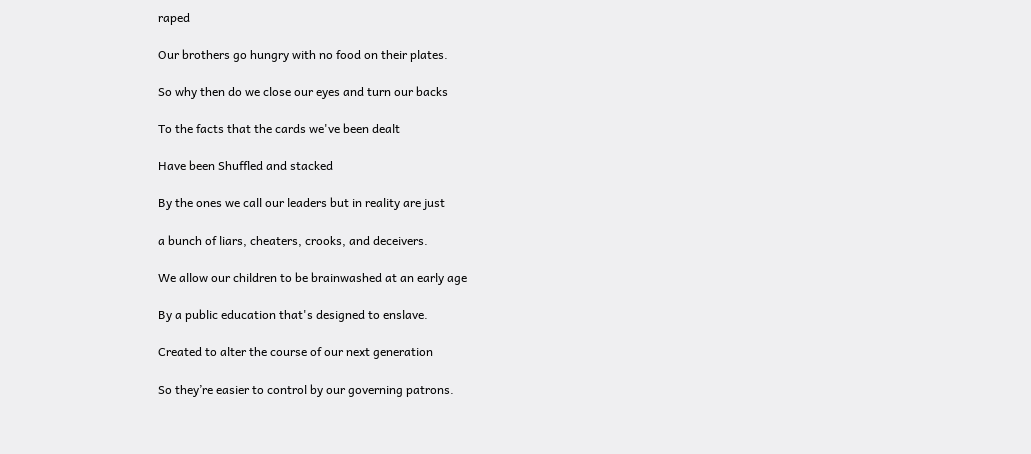raped

Our brothers go hungry with no food on their plates.

So why then do we close our eyes and turn our backs

To the facts that the cards we've been dealt

Have been Shuffled and stacked

By the ones we call our leaders but in reality are just

a bunch of liars, cheaters, crooks, and deceivers.

We allow our children to be brainwashed at an early age

By a public education that's designed to enslave.

Created to alter the course of our next generation

So they’re easier to control by our governing patrons.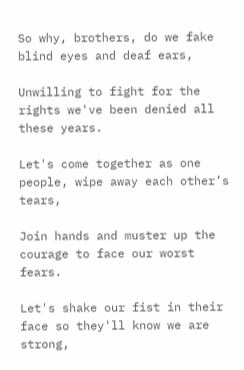So why, brothers, do we fake blind eyes and deaf ears,

Unwilling to fight for the rights we've been denied all these years.

Let's come together as one people, wipe away each other’s tears,

Join hands and muster up the courage to face our worst fears.

Let's shake our fist in their face so they'll know we are strong,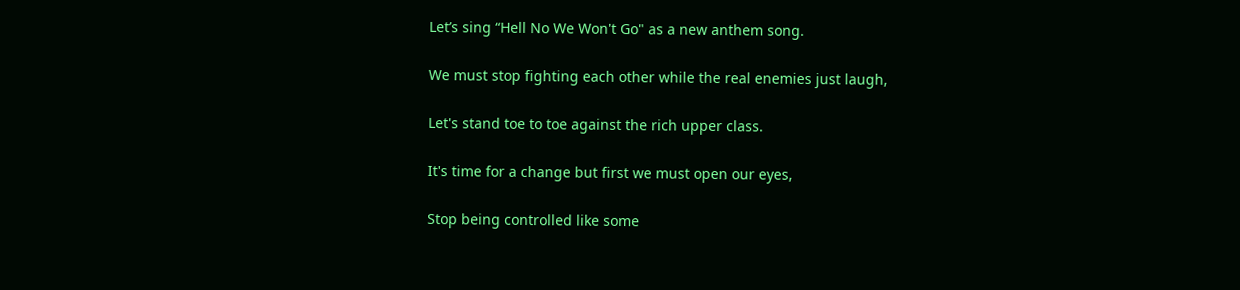Let’s sing “Hell No We Won't Go" as a new anthem song.

We must stop fighting each other while the real enemies just laugh,

Let's stand toe to toe against the rich upper class.

It's time for a change but first we must open our eyes,

Stop being controlled like some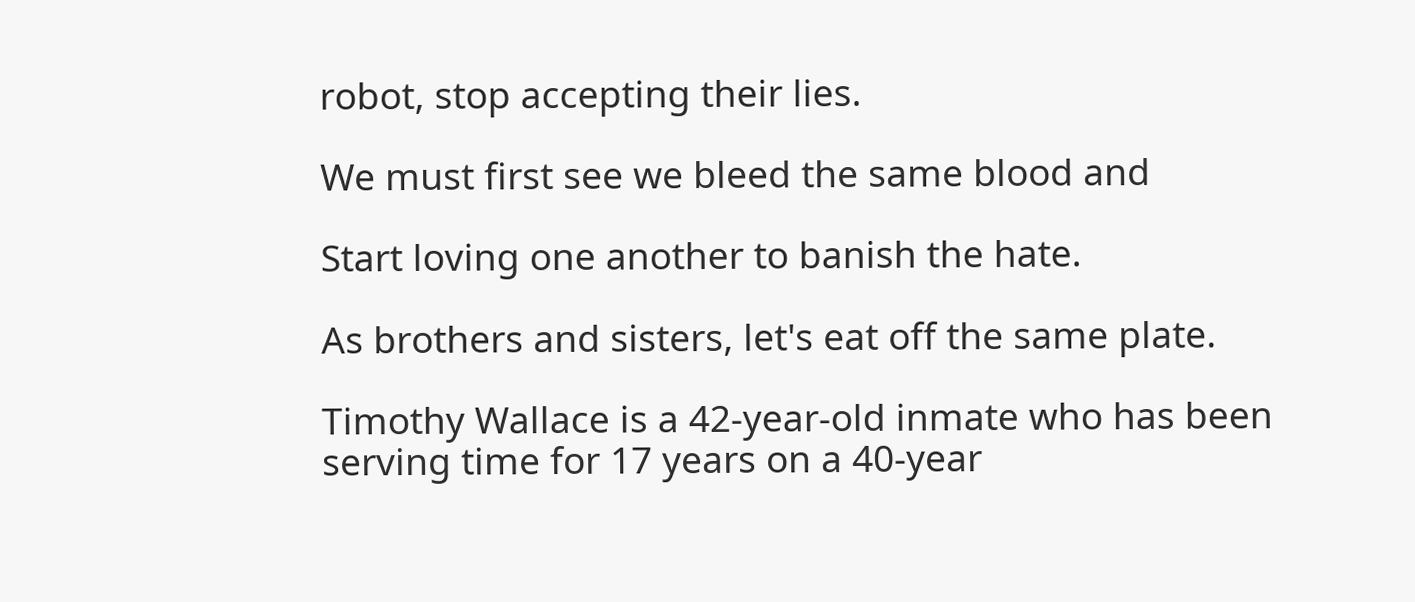robot, stop accepting their lies.

We must first see we bleed the same blood and

Start loving one another to banish the hate.

As brothers and sisters, let's eat off the same plate.

Timothy Wallace is a 42-year-old inmate who has been serving time for 17 years on a 40-year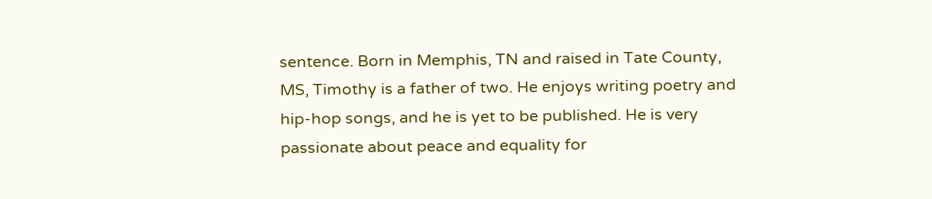sentence. Born in Memphis, TN and raised in Tate County, MS, Timothy is a father of two. He enjoys writing poetry and hip-hop songs, and he is yet to be published. He is very passionate about peace and equality for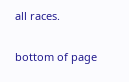all races.

bottom of page